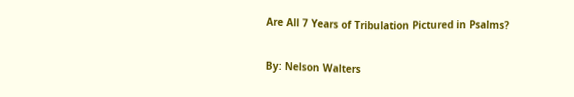Are All 7 Years of Tribulation Pictured in Psalms?

By: Nelson Walters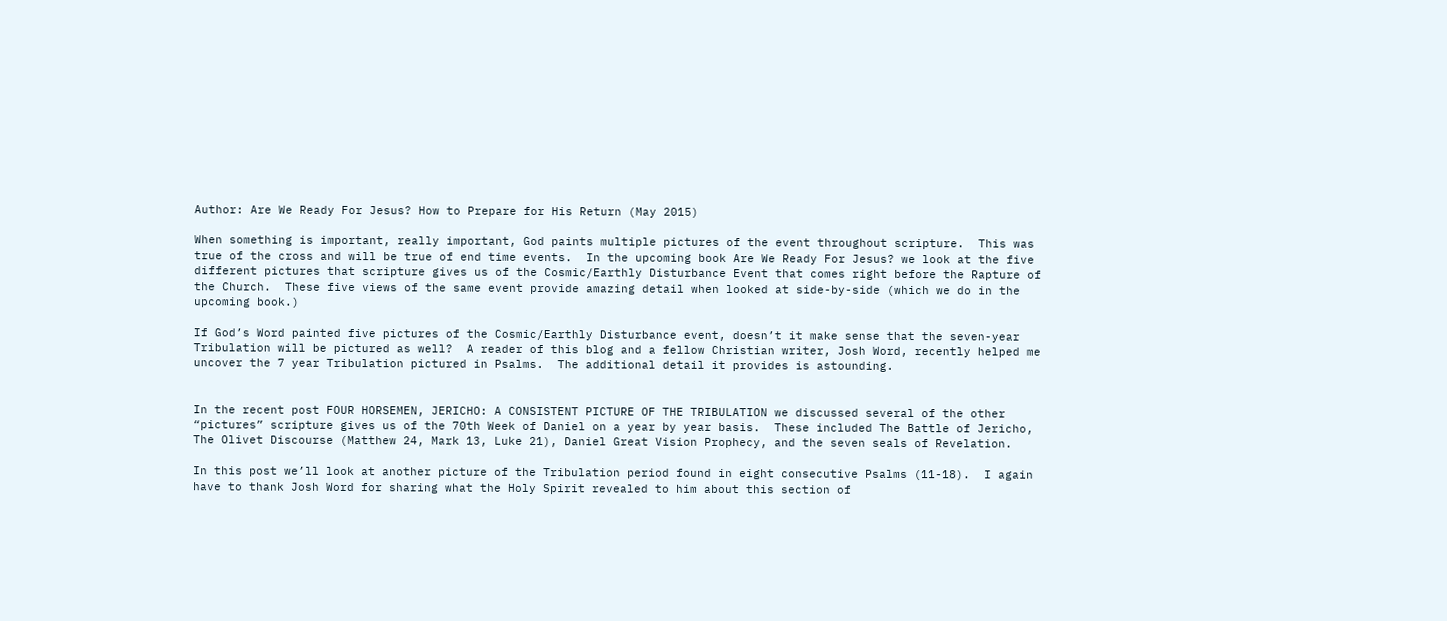Author: Are We Ready For Jesus? How to Prepare for His Return (May 2015)

When something is important, really important, God paints multiple pictures of the event throughout scripture.  This was true of the cross and will be true of end time events.  In the upcoming book Are We Ready For Jesus? we look at the five different pictures that scripture gives us of the Cosmic/Earthly Disturbance Event that comes right before the Rapture of the Church.  These five views of the same event provide amazing detail when looked at side-by-side (which we do in the upcoming book.)

If God’s Word painted five pictures of the Cosmic/Earthly Disturbance event, doesn’t it make sense that the seven-year Tribulation will be pictured as well?  A reader of this blog and a fellow Christian writer, Josh Word, recently helped me uncover the 7 year Tribulation pictured in Psalms.  The additional detail it provides is astounding.


In the recent post FOUR HORSEMEN, JERICHO: A CONSISTENT PICTURE OF THE TRIBULATION we discussed several of the other “pictures” scripture gives us of the 70th Week of Daniel on a year by year basis.  These included The Battle of Jericho, The Olivet Discourse (Matthew 24, Mark 13, Luke 21), Daniel Great Vision Prophecy, and the seven seals of Revelation.

In this post we’ll look at another picture of the Tribulation period found in eight consecutive Psalms (11-18).  I again have to thank Josh Word for sharing what the Holy Spirit revealed to him about this section of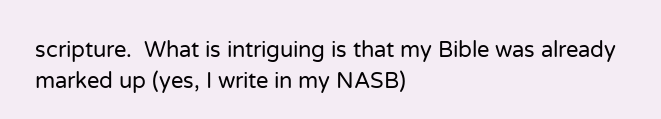scripture.  What is intriguing is that my Bible was already marked up (yes, I write in my NASB)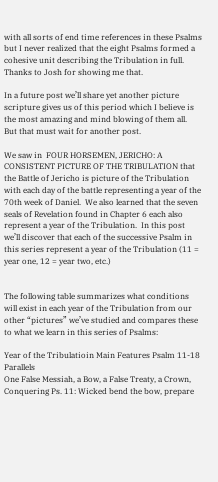with all sorts of end time references in these Psalms but I never realized that the eight Psalms formed a cohesive unit describing the Tribulation in full.  Thanks to Josh for showing me that.

In a future post we’ll share yet another picture scripture gives us of this period which I believe is the most amazing and mind blowing of them all.  But that must wait for another post.

We saw in  FOUR HORSEMEN, JERICHO: A CONSISTENT PICTURE OF THE TRIBULATION that the Battle of Jericho is picture of the Tribulation with each day of the battle representing a year of the 70th week of Daniel.  We also learned that the seven seals of Revelation found in Chapter 6 each also represent a year of the Tribulation.  In this post we’ll discover that each of the successive Psalm in this series represent a year of the Tribulation (11 = year one, 12 = year two, etc.)


The following table summarizes what conditions will exist in each year of the Tribulation from our other “pictures” we’ve studied and compares these to what we learn in this series of Psalms:

Year of the Tribulatioin Main Features Psalm 11-18 Parallels
One False Messiah, a Bow, a False Treaty, a Crown, Conquering Ps. 11: Wicked bend the bow, prepare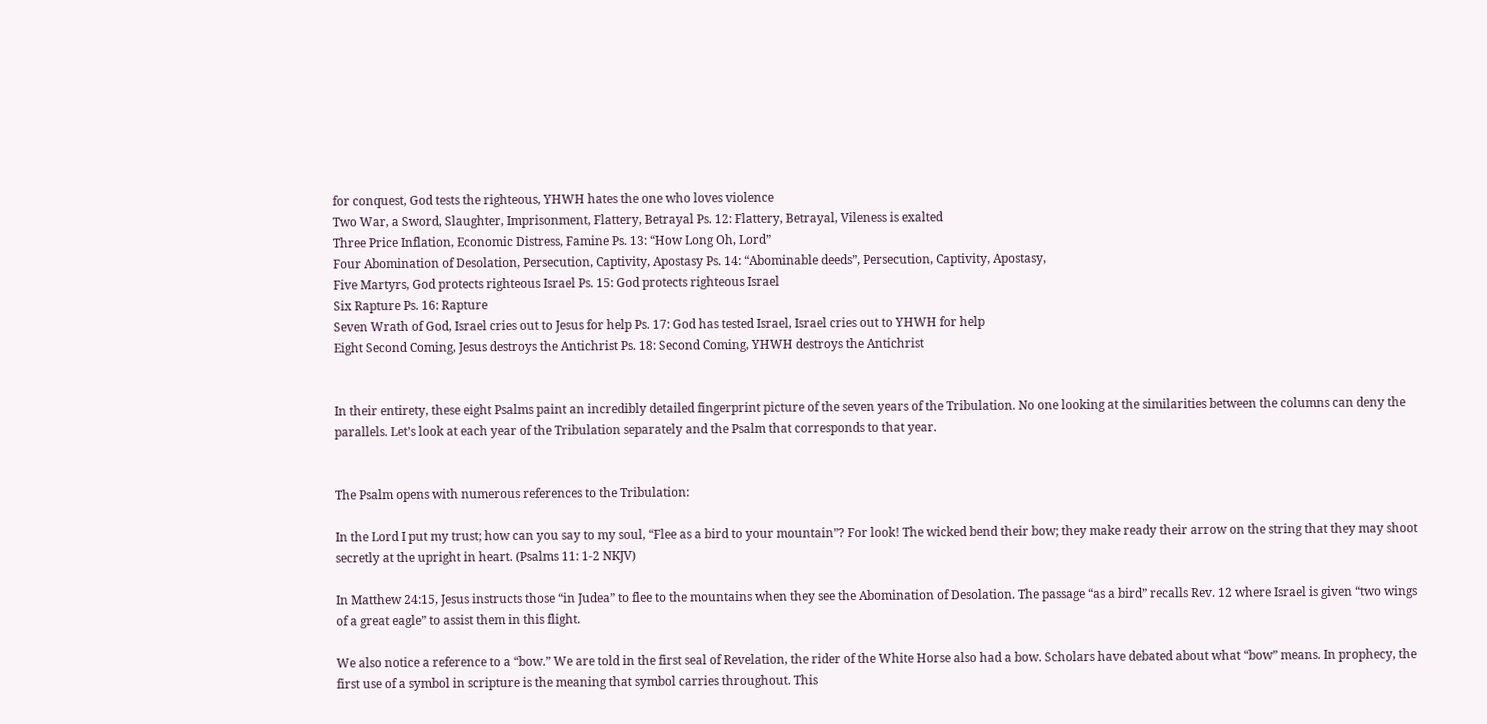for conquest, God tests the righteous, YHWH hates the one who loves violence
Two War, a Sword, Slaughter, Imprisonment, Flattery, Betrayal Ps. 12: Flattery, Betrayal, Vileness is exalted
Three Price Inflation, Economic Distress, Famine Ps. 13: “How Long Oh, Lord”
Four Abomination of Desolation, Persecution, Captivity, Apostasy Ps. 14: “Abominable deeds”, Persecution, Captivity, Apostasy,
Five Martyrs, God protects righteous Israel Ps. 15: God protects righteous Israel
Six Rapture Ps. 16: Rapture
Seven Wrath of God, Israel cries out to Jesus for help Ps. 17: God has tested Israel, Israel cries out to YHWH for help
Eight Second Coming, Jesus destroys the Antichrist Ps. 18: Second Coming, YHWH destroys the Antichrist


In their entirety, these eight Psalms paint an incredibly detailed fingerprint picture of the seven years of the Tribulation. No one looking at the similarities between the columns can deny the parallels. Let’s look at each year of the Tribulation separately and the Psalm that corresponds to that year.


The Psalm opens with numerous references to the Tribulation:

In the Lord I put my trust; how can you say to my soul, “Flee as a bird to your mountain”? For look! The wicked bend their bow; they make ready their arrow on the string that they may shoot secretly at the upright in heart. (Psalms 11: 1-2 NKJV)

In Matthew 24:15, Jesus instructs those “in Judea” to flee to the mountains when they see the Abomination of Desolation. The passage “as a bird” recalls Rev. 12 where Israel is given “two wings of a great eagle” to assist them in this flight.

We also notice a reference to a “bow.” We are told in the first seal of Revelation, the rider of the White Horse also had a bow. Scholars have debated about what “bow” means. In prophecy, the first use of a symbol in scripture is the meaning that symbol carries throughout. This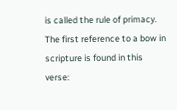is called the rule of primacy. The first reference to a bow in scripture is found in this verse: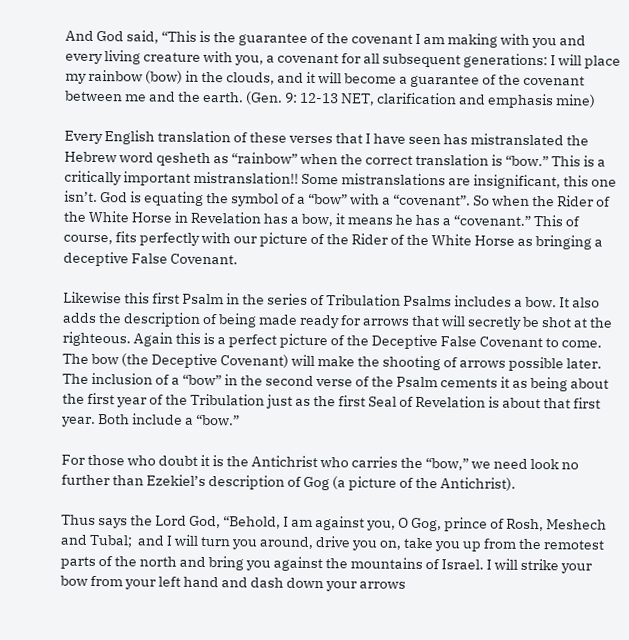And God said, “This is the guarantee of the covenant I am making with you and every living creature with you, a covenant for all subsequent generations: I will place my rainbow (bow) in the clouds, and it will become a guarantee of the covenant between me and the earth. (Gen. 9: 12-13 NET, clarification and emphasis mine)

Every English translation of these verses that I have seen has mistranslated the Hebrew word qesheth as “rainbow” when the correct translation is “bow.” This is a critically important mistranslation!! Some mistranslations are insignificant, this one isn’t. God is equating the symbol of a “bow” with a “covenant”. So when the Rider of the White Horse in Revelation has a bow, it means he has a “covenant.” This of course, fits perfectly with our picture of the Rider of the White Horse as bringing a deceptive False Covenant.

Likewise this first Psalm in the series of Tribulation Psalms includes a bow. It also adds the description of being made ready for arrows that will secretly be shot at the righteous. Again this is a perfect picture of the Deceptive False Covenant to come. The bow (the Deceptive Covenant) will make the shooting of arrows possible later. The inclusion of a “bow” in the second verse of the Psalm cements it as being about the first year of the Tribulation just as the first Seal of Revelation is about that first year. Both include a “bow.”

For those who doubt it is the Antichrist who carries the “bow,” we need look no further than Ezekiel’s description of Gog (a picture of the Antichrist).

Thus says the Lord God, “Behold, I am against you, O Gog, prince of Rosh, Meshech and Tubal;  and I will turn you around, drive you on, take you up from the remotest parts of the north and bring you against the mountains of Israel. I will strike your bow from your left hand and dash down your arrows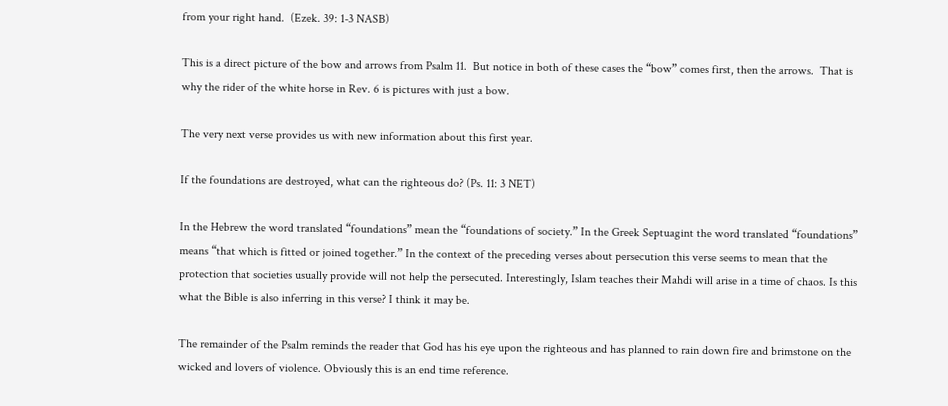from your right hand.  (Ezek. 39: 1-3 NASB)

This is a direct picture of the bow and arrows from Psalm 11.  But notice in both of these cases the “bow” comes first, then the arrows.  That is why the rider of the white horse in Rev. 6 is pictures with just a bow.

The very next verse provides us with new information about this first year.

If the foundations are destroyed, what can the righteous do? (Ps. 11: 3 NET)

In the Hebrew the word translated “foundations” mean the “foundations of society.” In the Greek Septuagint the word translated “foundations” means “that which is fitted or joined together.” In the context of the preceding verses about persecution this verse seems to mean that the protection that societies usually provide will not help the persecuted. Interestingly, Islam teaches their Mahdi will arise in a time of chaos. Is this what the Bible is also inferring in this verse? I think it may be.

The remainder of the Psalm reminds the reader that God has his eye upon the righteous and has planned to rain down fire and brimstone on the wicked and lovers of violence. Obviously this is an end time reference.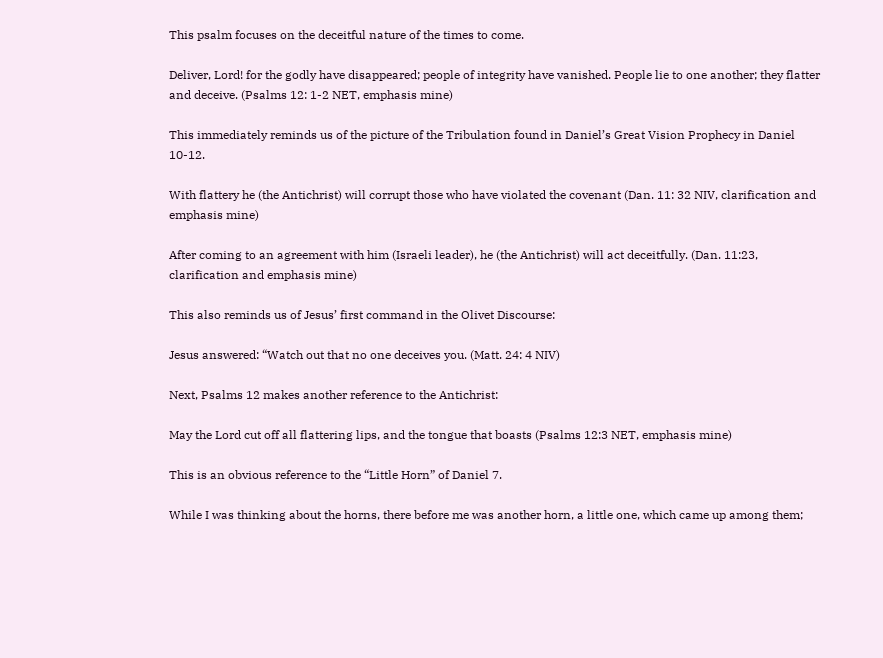This psalm focuses on the deceitful nature of the times to come.

Deliver, Lord! for the godly have disappeared; people of integrity have vanished. People lie to one another; they flatter and deceive. (Psalms 12: 1-2 NET, emphasis mine)

This immediately reminds us of the picture of the Tribulation found in Daniel’s Great Vision Prophecy in Daniel 10-12.

With flattery he (the Antichrist) will corrupt those who have violated the covenant (Dan. 11: 32 NIV, clarification and emphasis mine)

After coming to an agreement with him (Israeli leader), he (the Antichrist) will act deceitfully. (Dan. 11:23, clarification and emphasis mine)

This also reminds us of Jesus’ first command in the Olivet Discourse:

Jesus answered: “Watch out that no one deceives you. (Matt. 24: 4 NIV)

Next, Psalms 12 makes another reference to the Antichrist:

May the Lord cut off all flattering lips, and the tongue that boasts (Psalms 12:3 NET, emphasis mine)

This is an obvious reference to the “Little Horn” of Daniel 7.

While I was thinking about the horns, there before me was another horn, a little one, which came up among them;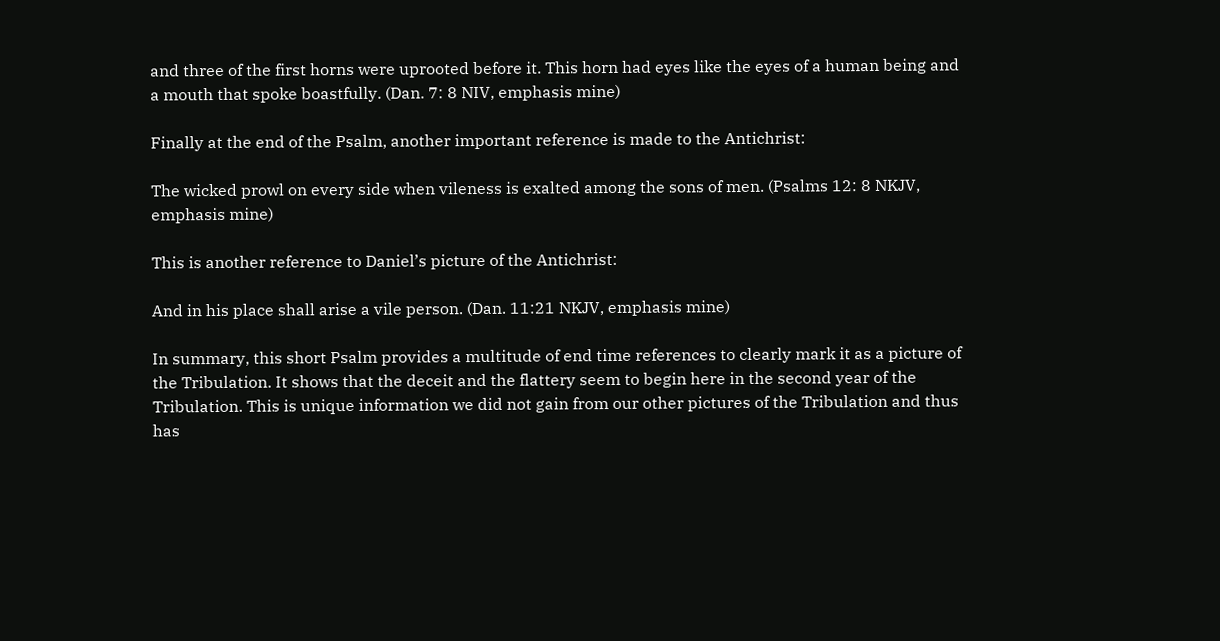and three of the first horns were uprooted before it. This horn had eyes like the eyes of a human being and a mouth that spoke boastfully. (Dan. 7: 8 NIV, emphasis mine)

Finally at the end of the Psalm, another important reference is made to the Antichrist:

The wicked prowl on every side when vileness is exalted among the sons of men. (Psalms 12: 8 NKJV, emphasis mine)

This is another reference to Daniel’s picture of the Antichrist:

And in his place shall arise a vile person. (Dan. 11:21 NKJV, emphasis mine)

In summary, this short Psalm provides a multitude of end time references to clearly mark it as a picture of the Tribulation. It shows that the deceit and the flattery seem to begin here in the second year of the Tribulation. This is unique information we did not gain from our other pictures of the Tribulation and thus has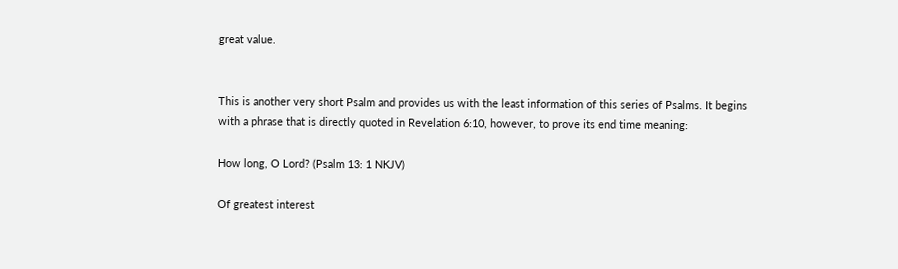great value.


This is another very short Psalm and provides us with the least information of this series of Psalms. It begins with a phrase that is directly quoted in Revelation 6:10, however, to prove its end time meaning:

How long, O Lord? (Psalm 13: 1 NKJV)

Of greatest interest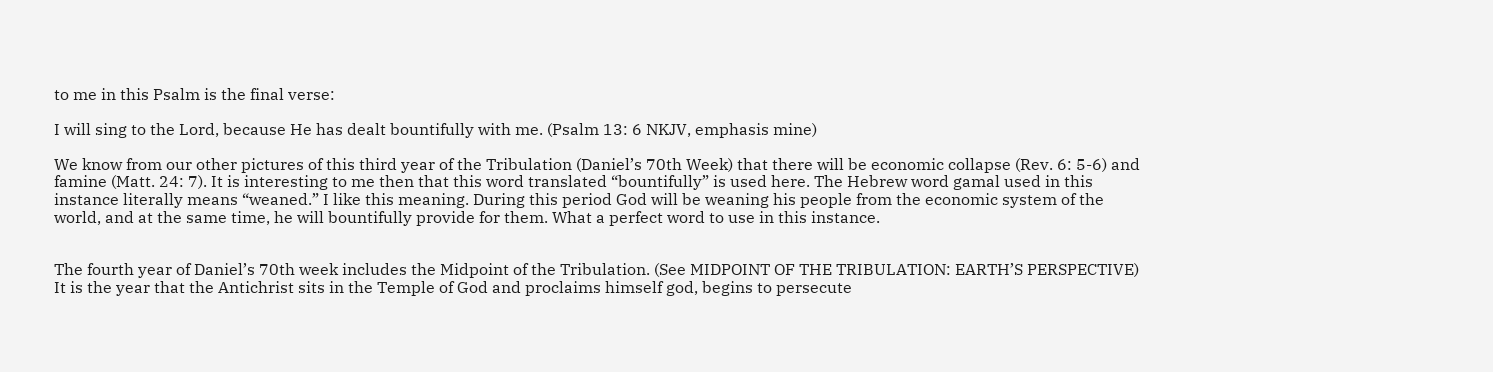to me in this Psalm is the final verse:

I will sing to the Lord, because He has dealt bountifully with me. (Psalm 13: 6 NKJV, emphasis mine)

We know from our other pictures of this third year of the Tribulation (Daniel’s 70th Week) that there will be economic collapse (Rev. 6: 5-6) and famine (Matt. 24: 7). It is interesting to me then that this word translated “bountifully” is used here. The Hebrew word gamal used in this instance literally means “weaned.” I like this meaning. During this period God will be weaning his people from the economic system of the world, and at the same time, he will bountifully provide for them. What a perfect word to use in this instance.


The fourth year of Daniel’s 70th week includes the Midpoint of the Tribulation. (See MIDPOINT OF THE TRIBULATION: EARTH’S PERSPECTIVE) It is the year that the Antichrist sits in the Temple of God and proclaims himself god, begins to persecute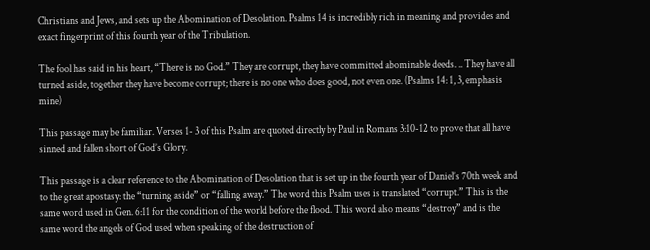Christians and Jews, and sets up the Abomination of Desolation. Psalms 14 is incredibly rich in meaning and provides and exact fingerprint of this fourth year of the Tribulation.

The fool has said in his heart, “There is no God.” They are corrupt, they have committed abominable deeds. .. They have all turned aside, together they have become corrupt; there is no one who does good, not even one. (Psalms 14: 1, 3, emphasis mine)

This passage may be familiar. Verses 1- 3 of this Psalm are quoted directly by Paul in Romans 3:10-12 to prove that all have sinned and fallen short of God’s Glory.

This passage is a clear reference to the Abomination of Desolation that is set up in the fourth year of Daniel’s 70th week and to the great apostasy: the “turning aside” or “falling away.” The word this Psalm uses is translated “corrupt.” This is the same word used in Gen. 6:11 for the condition of the world before the flood. This word also means “destroy” and is the same word the angels of God used when speaking of the destruction of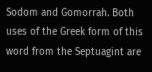Sodom and Gomorrah. Both uses of the Greek form of this word from the Septuagint are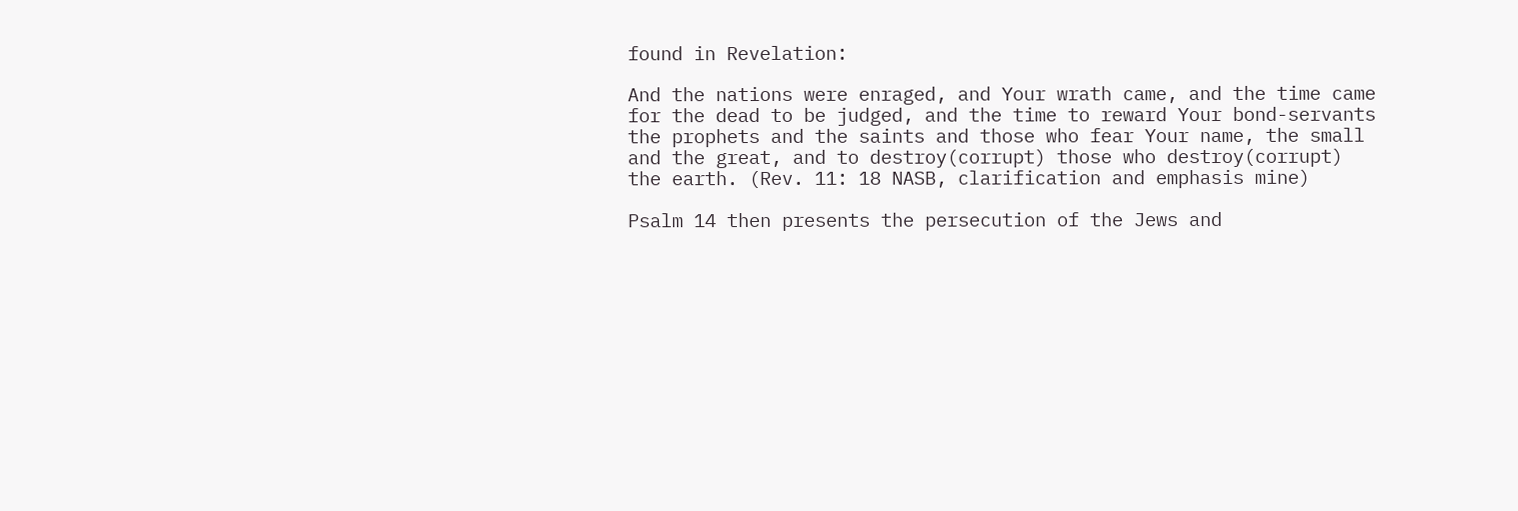found in Revelation:

And the nations were enraged, and Your wrath came, and the time came for the dead to be judged, and the time to reward Your bond-servants the prophets and the saints and those who fear Your name, the small and the great, and to destroy(corrupt) those who destroy(corrupt) the earth. (Rev. 11: 18 NASB, clarification and emphasis mine)

Psalm 14 then presents the persecution of the Jews and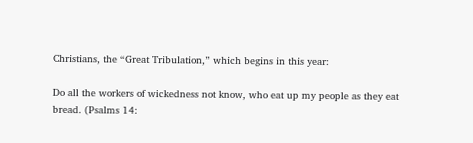Christians, the “Great Tribulation,” which begins in this year:

Do all the workers of wickedness not know, who eat up my people as they eat bread. (Psalms 14: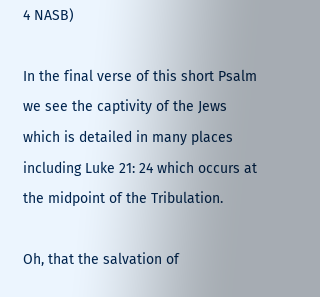4 NASB)

In the final verse of this short Psalm we see the captivity of the Jews which is detailed in many places including Luke 21: 24 which occurs at the midpoint of the Tribulation.

Oh, that the salvation of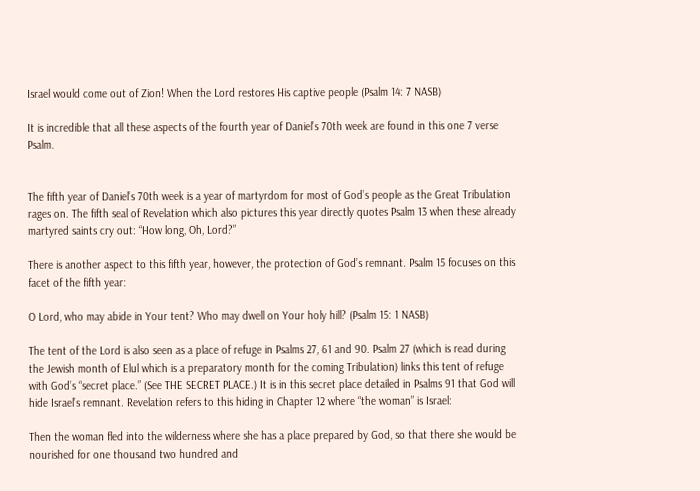Israel would come out of Zion! When the Lord restores His captive people (Psalm 14: 7 NASB)

It is incredible that all these aspects of the fourth year of Daniel’s 70th week are found in this one 7 verse Psalm.


The fifth year of Daniel’s 70th week is a year of martyrdom for most of God’s people as the Great Tribulation rages on. The fifth seal of Revelation which also pictures this year directly quotes Psalm 13 when these already martyred saints cry out: “How long, Oh, Lord?”

There is another aspect to this fifth year, however, the protection of God’s remnant. Psalm 15 focuses on this facet of the fifth year:

O Lord, who may abide in Your tent? Who may dwell on Your holy hill? (Psalm 15: 1 NASB)

The tent of the Lord is also seen as a place of refuge in Psalms 27, 61 and 90. Psalm 27 (which is read during the Jewish month of Elul which is a preparatory month for the coming Tribulation) links this tent of refuge with God’s “secret place.” (See THE SECRET PLACE.) It is in this secret place detailed in Psalms 91 that God will hide Israel’s remnant. Revelation refers to this hiding in Chapter 12 where “the woman” is Israel:

Then the woman fled into the wilderness where she has a place prepared by God, so that there she would be nourished for one thousand two hundred and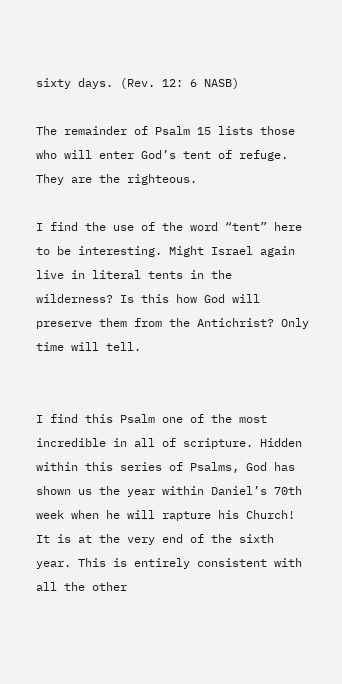sixty days. (Rev. 12: 6 NASB)

The remainder of Psalm 15 lists those who will enter God’s tent of refuge. They are the righteous.

I find the use of the word “tent” here to be interesting. Might Israel again live in literal tents in the wilderness? Is this how God will preserve them from the Antichrist? Only time will tell.


I find this Psalm one of the most incredible in all of scripture. Hidden within this series of Psalms, God has shown us the year within Daniel’s 70th week when he will rapture his Church! It is at the very end of the sixth year. This is entirely consistent with all the other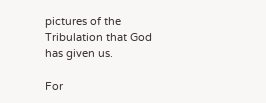pictures of the Tribulation that God has given us.

For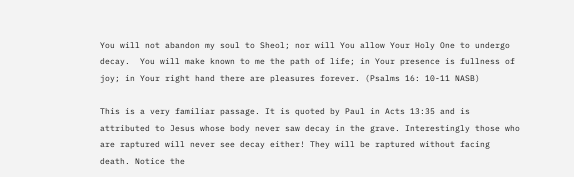You will not abandon my soul to Sheol; nor will You allow Your Holy One to undergo decay.  You will make known to me the path of life; in Your presence is fullness of joy; in Your right hand there are pleasures forever. (Psalms 16: 10-11 NASB)

This is a very familiar passage. It is quoted by Paul in Acts 13:35 and is attributed to Jesus whose body never saw decay in the grave. Interestingly those who are raptured will never see decay either! They will be raptured without facing death. Notice the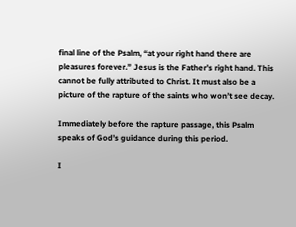final line of the Psalm, “at your right hand there are pleasures forever.” Jesus is the Father’s right hand. This cannot be fully attributed to Christ. It must also be a picture of the rapture of the saints who won’t see decay.

Immediately before the rapture passage, this Psalm speaks of God’s guidance during this period.

I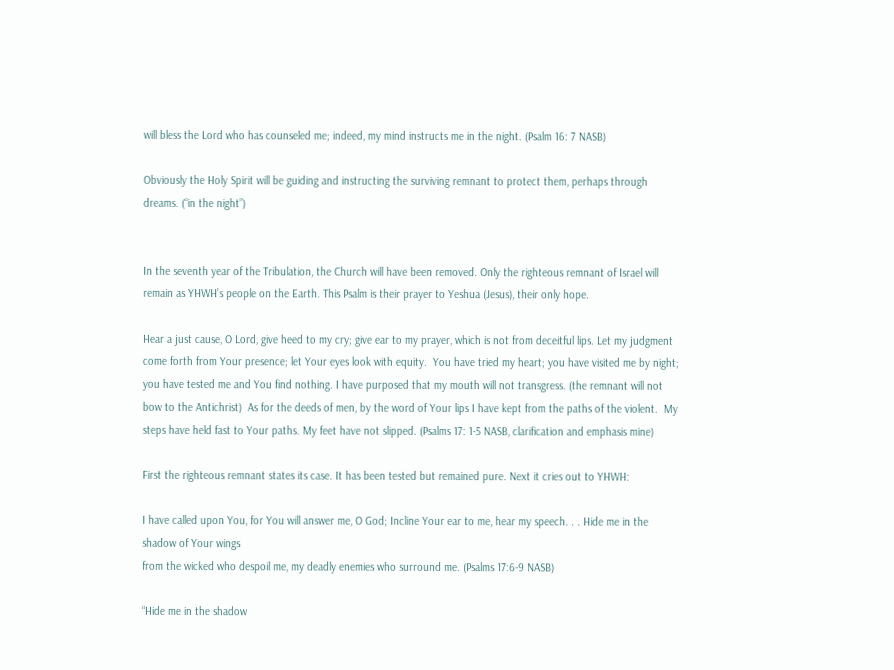will bless the Lord who has counseled me; indeed, my mind instructs me in the night. (Psalm 16: 7 NASB)

Obviously the Holy Spirit will be guiding and instructing the surviving remnant to protect them, perhaps through dreams. (“in the night”)


In the seventh year of the Tribulation, the Church will have been removed. Only the righteous remnant of Israel will remain as YHWH’s people on the Earth. This Psalm is their prayer to Yeshua (Jesus), their only hope.

Hear a just cause, O Lord, give heed to my cry; give ear to my prayer, which is not from deceitful lips. Let my judgment come forth from Your presence; let Your eyes look with equity.  You have tried my heart; you have visited me by night; you have tested me and You find nothing. I have purposed that my mouth will not transgress. (the remnant will not bow to the Antichrist)  As for the deeds of men, by the word of Your lips I have kept from the paths of the violent.  My steps have held fast to Your paths. My feet have not slipped. (Psalms 17: 1-5 NASB, clarification and emphasis mine)

First the righteous remnant states its case. It has been tested but remained pure. Next it cries out to YHWH:

I have called upon You, for You will answer me, O God; Incline Your ear to me, hear my speech. . . Hide me in the shadow of Your wings
from the wicked who despoil me, my deadly enemies who surround me. (Psalms 17:6-9 NASB)

“Hide me in the shadow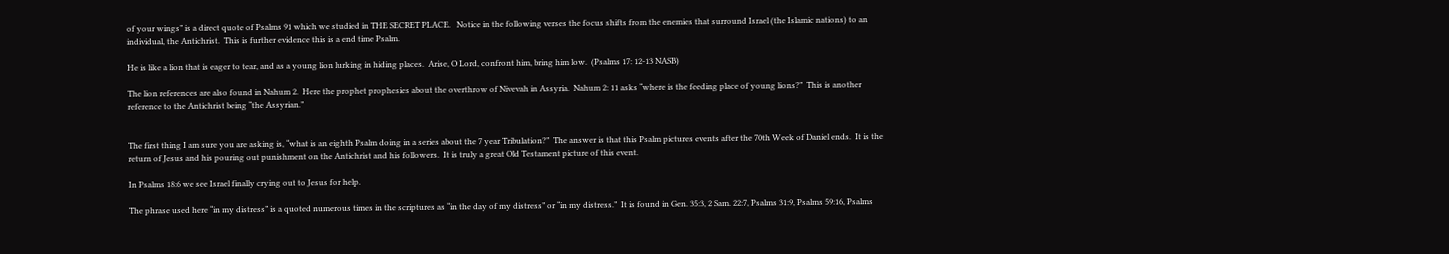of your wings” is a direct quote of Psalms 91 which we studied in THE SECRET PLACE.   Notice in the following verses the focus shifts from the enemies that surround Israel (the Islamic nations) to an individual, the Antichrist.  This is further evidence this is a end time Psalm.

He is like a lion that is eager to tear, and as a young lion lurking in hiding places.  Arise, O Lord, confront him, bring him low.  (Psalms 17: 12-13 NASB)

The lion references are also found in Nahum 2.  Here the prophet prophesies about the overthrow of Nivevah in Assyria.  Nahum 2: 11 asks “where is the feeding place of young lions?”  This is another reference to the Antichrist being “the Assyrian.”


The first thing I am sure you are asking is, “what is an eighth Psalm doing in a series about the 7 year Tribulation?”  The answer is that this Psalm pictures events after the 70th Week of Daniel ends.  It is the return of Jesus and his pouring out punishment on the Antichrist and his followers.  It is truly a great Old Testament picture of this event.

In Psalms 18:6 we see Israel finally crying out to Jesus for help.

The phrase used here “in my distress” is a quoted numerous times in the scriptures as “in the day of my distress” or “in my distress.”  It is found in Gen. 35:3, 2 Sam. 22:7, Psalms 31:9, Psalms 59:16, Psalms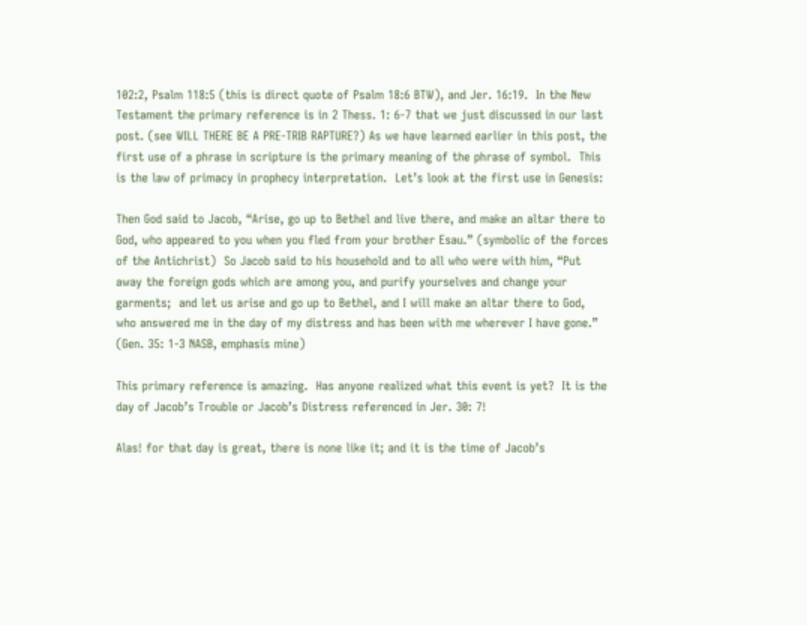102:2, Psalm 118:5 (this is direct quote of Psalm 18:6 BTW), and Jer. 16:19.  In the New Testament the primary reference is in 2 Thess. 1: 6-7 that we just discussed in our last post. (see WILL THERE BE A PRE-TRIB RAPTURE?) As we have learned earlier in this post, the first use of a phrase in scripture is the primary meaning of the phrase of symbol.  This is the law of primacy in prophecy interpretation.  Let’s look at the first use in Genesis:

Then God said to Jacob, “Arise, go up to Bethel and live there, and make an altar there to God, who appeared to you when you fled from your brother Esau.” (symbolic of the forces of the Antichrist)  So Jacob said to his household and to all who were with him, “Put away the foreign gods which are among you, and purify yourselves and change your garments;  and let us arise and go up to Bethel, and I will make an altar there to God, who answered me in the day of my distress and has been with me wherever I have gone.” (Gen. 35: 1-3 NASB, emphasis mine)

This primary reference is amazing.  Has anyone realized what this event is yet?  It is the day of Jacob’s Trouble or Jacob’s Distress referenced in Jer. 30: 7!

Alas! for that day is great, there is none like it; and it is the time of Jacob’s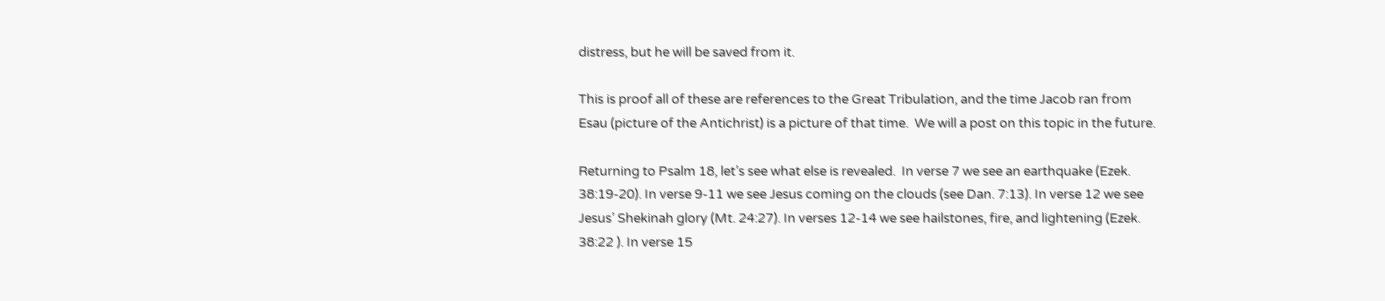distress, but he will be saved from it.

This is proof all of these are references to the Great Tribulation, and the time Jacob ran from Esau (picture of the Antichrist) is a picture of that time.  We will a post on this topic in the future.

Returning to Psalm 18, let’s see what else is revealed.  In verse 7 we see an earthquake (Ezek. 38:19-20). In verse 9-11 we see Jesus coming on the clouds (see Dan. 7:13). In verse 12 we see Jesus’ Shekinah glory (Mt. 24:27). In verses 12-14 we see hailstones, fire, and lightening (Ezek. 38:22 ). In verse 15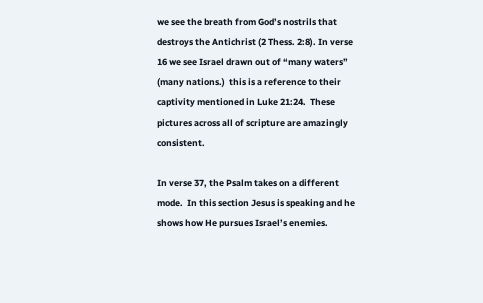we see the breath from God’s nostrils that destroys the Antichrist (2 Thess. 2:8). In verse 16 we see Israel drawn out of “many waters” (many nations.)  this is a reference to their captivity mentioned in Luke 21:24.  These pictures across all of scripture are amazingly consistent.

In verse 37, the Psalm takes on a different mode.  In this section Jesus is speaking and he shows how He pursues Israel’s enemies.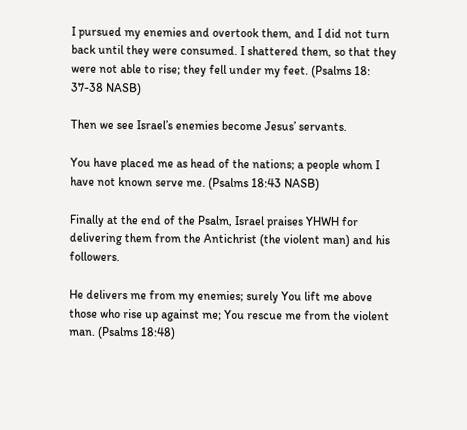I pursued my enemies and overtook them, and I did not turn back until they were consumed. I shattered them, so that they were not able to rise; they fell under my feet. (Psalms 18: 37-38 NASB)

Then we see Israel’s enemies become Jesus’ servants.

You have placed me as head of the nations; a people whom I have not known serve me. (Psalms 18:43 NASB)

Finally at the end of the Psalm, Israel praises YHWH for delivering them from the Antichrist (the violent man) and his followers.

He delivers me from my enemies; surely You lift me above those who rise up against me; You rescue me from the violent man. (Psalms 18:48)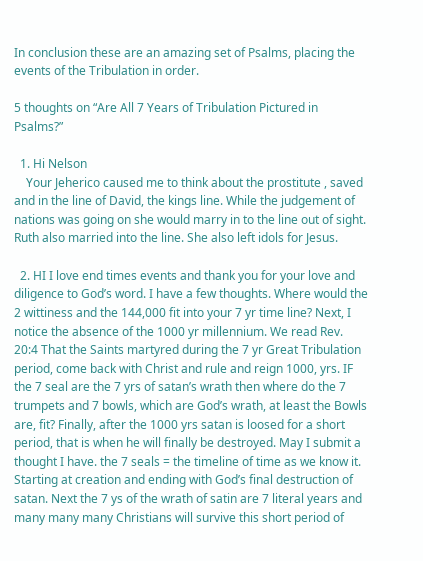In conclusion these are an amazing set of Psalms, placing the events of the Tribulation in order.

5 thoughts on “Are All 7 Years of Tribulation Pictured in Psalms?”

  1. Hi Nelson
    Your Jeherico caused me to think about the prostitute , saved and in the line of David, the kings line. While the judgement of nations was going on she would marry in to the line out of sight. Ruth also married into the line. She also left idols for Jesus.

  2. HI I love end times events and thank you for your love and diligence to God’s word. I have a few thoughts. Where would the 2 wittiness and the 144,000 fit into your 7 yr time line? Next, I notice the absence of the 1000 yr millennium. We read Rev. 20:4 That the Saints martyred during the 7 yr Great Tribulation period, come back with Christ and rule and reign 1000, yrs. IF the 7 seal are the 7 yrs of satan’s wrath then where do the 7 trumpets and 7 bowls, which are God’s wrath, at least the Bowls are, fit? Finally, after the 1000 yrs satan is loosed for a short period, that is when he will finally be destroyed. May I submit a thought I have. the 7 seals = the timeline of time as we know it. Starting at creation and ending with God’s final destruction of satan. Next the 7 ys of the wrath of satin are 7 literal years and many many many Christians will survive this short period of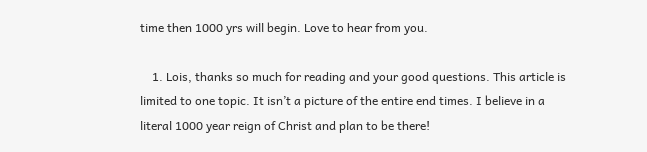time then 1000 yrs will begin. Love to hear from you.

    1. Lois, thanks so much for reading and your good questions. This article is limited to one topic. It isn’t a picture of the entire end times. I believe in a literal 1000 year reign of Christ and plan to be there!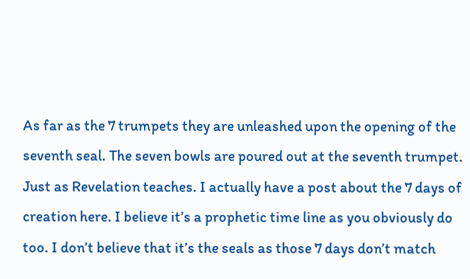As far as the 7 trumpets they are unleashed upon the opening of the seventh seal. The seven bowls are poured out at the seventh trumpet. Just as Revelation teaches. I actually have a post about the 7 days of creation here. I believe it’s a prophetic time line as you obviously do too. I don’t believe that it’s the seals as those 7 days don’t match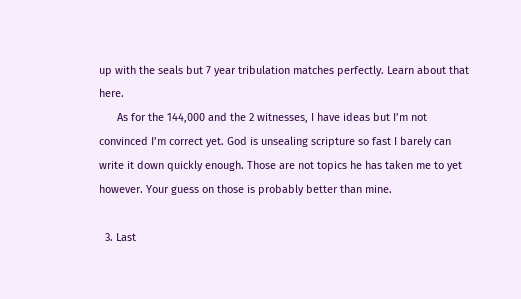up with the seals but 7 year tribulation matches perfectly. Learn about that here.
      As for the 144,000 and the 2 witnesses, I have ideas but I’m not convinced I’m correct yet. God is unsealing scripture so fast I barely can write it down quickly enough. Those are not topics he has taken me to yet however. Your guess on those is probably better than mine.

  3. Last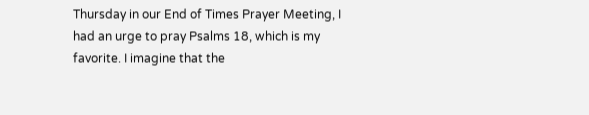Thursday in our End of Times Prayer Meeting, I had an urge to pray Psalms 18, which is my favorite. I imagine that the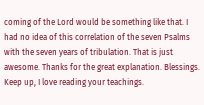coming of the Lord would be something like that. I had no idea of this correlation of the seven Psalms with the seven years of tribulation. That is just awesome. Thanks for the great explanation. Blessings. Keep up, I love reading your teachings.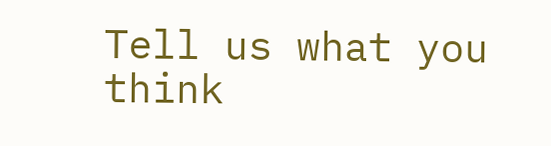Tell us what you think